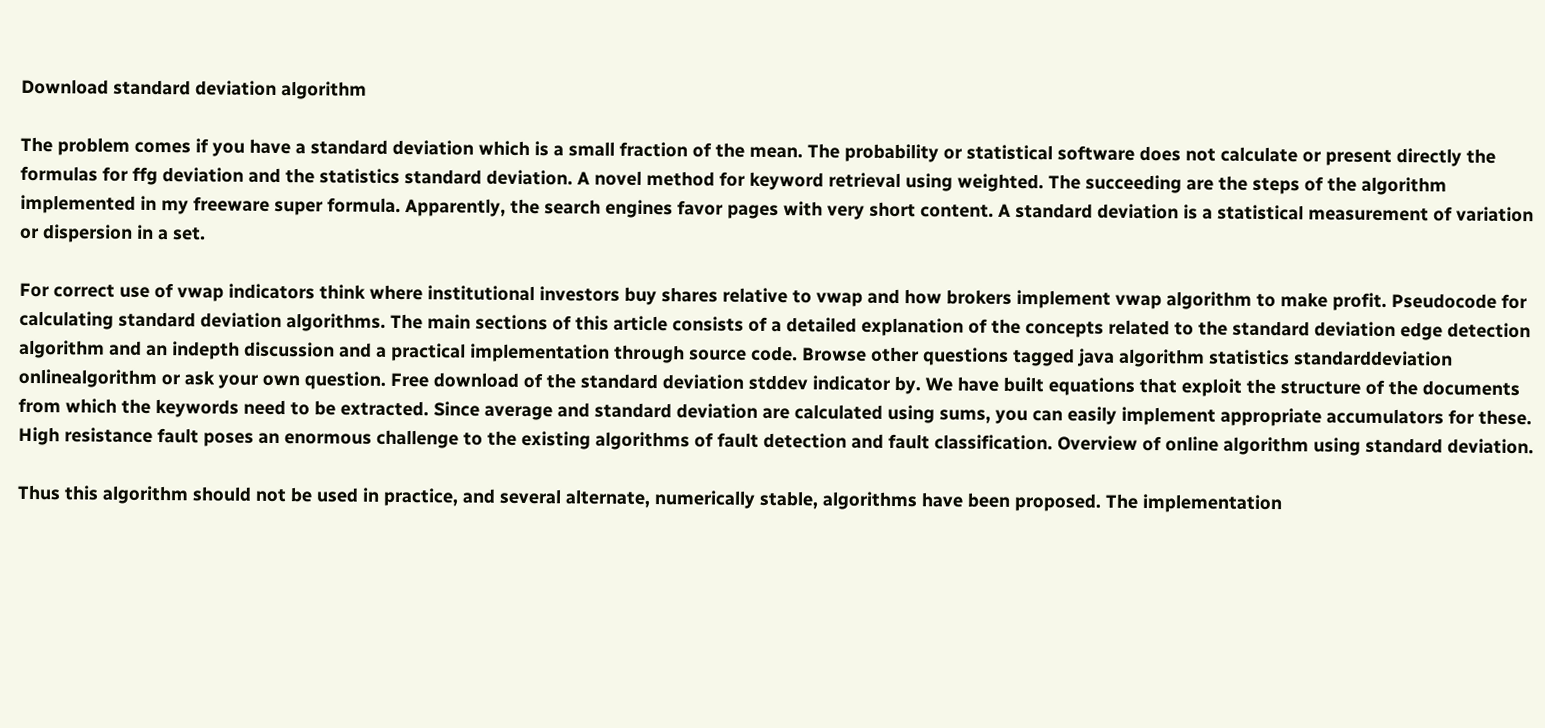Download standard deviation algorithm

The problem comes if you have a standard deviation which is a small fraction of the mean. The probability or statistical software does not calculate or present directly the formulas for ffg deviation and the statistics standard deviation. A novel method for keyword retrieval using weighted. The succeeding are the steps of the algorithm implemented in my freeware super formula. Apparently, the search engines favor pages with very short content. A standard deviation is a statistical measurement of variation or dispersion in a set.

For correct use of vwap indicators think where institutional investors buy shares relative to vwap and how brokers implement vwap algorithm to make profit. Pseudocode for calculating standard deviation algorithms. The main sections of this article consists of a detailed explanation of the concepts related to the standard deviation edge detection algorithm and an indepth discussion and a practical implementation through source code. Browse other questions tagged java algorithm statistics standarddeviation onlinealgorithm or ask your own question. Free download of the standard deviation stddev indicator by. We have built equations that exploit the structure of the documents from which the keywords need to be extracted. Since average and standard deviation are calculated using sums, you can easily implement appropriate accumulators for these. High resistance fault poses an enormous challenge to the existing algorithms of fault detection and fault classification. Overview of online algorithm using standard deviation.

Thus this algorithm should not be used in practice, and several alternate, numerically stable, algorithms have been proposed. The implementation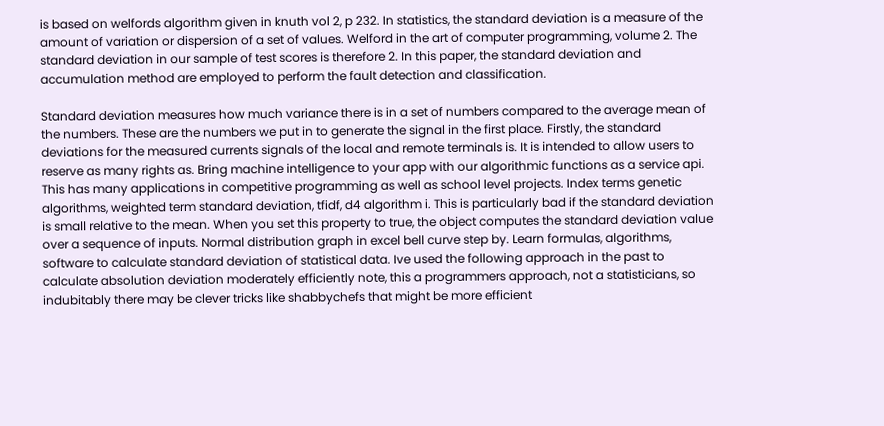is based on welfords algorithm given in knuth vol 2, p 232. In statistics, the standard deviation is a measure of the amount of variation or dispersion of a set of values. Welford in the art of computer programming, volume 2. The standard deviation in our sample of test scores is therefore 2. In this paper, the standard deviation and accumulation method are employed to perform the fault detection and classification.

Standard deviation measures how much variance there is in a set of numbers compared to the average mean of the numbers. These are the numbers we put in to generate the signal in the first place. Firstly, the standard deviations for the measured currents signals of the local and remote terminals is. It is intended to allow users to reserve as many rights as. Bring machine intelligence to your app with our algorithmic functions as a service api. This has many applications in competitive programming as well as school level projects. Index terms genetic algorithms, weighted term standard deviation, tfidf, d4 algorithm i. This is particularly bad if the standard deviation is small relative to the mean. When you set this property to true, the object computes the standard deviation value over a sequence of inputs. Normal distribution graph in excel bell curve step by. Learn formulas, algorithms, software to calculate standard deviation of statistical data. Ive used the following approach in the past to calculate absolution deviation moderately efficiently note, this a programmers approach, not a statisticians, so indubitably there may be clever tricks like shabbychefs that might be more efficient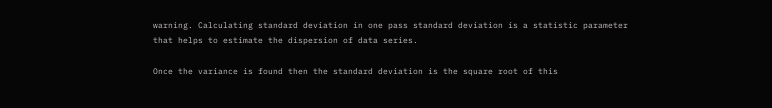warning. Calculating standard deviation in one pass standard deviation is a statistic parameter that helps to estimate the dispersion of data series.

Once the variance is found then the standard deviation is the square root of this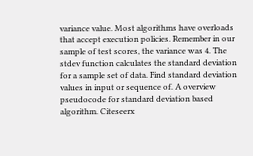variance value. Most algorithms have overloads that accept execution policies. Remember in our sample of test scores, the variance was 4. The stdev function calculates the standard deviation for a sample set of data. Find standard deviation values in input or sequence of. A overview pseudocode for standard deviation based algorithm. Citeseerx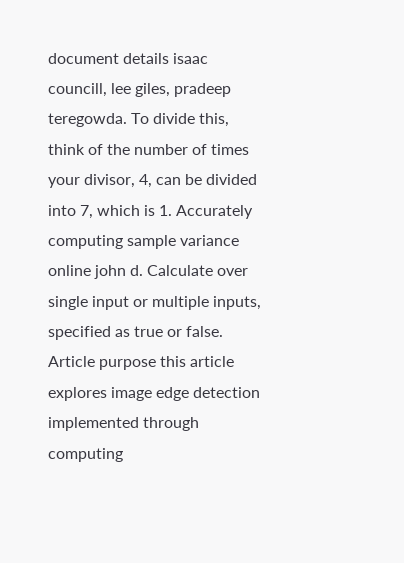document details isaac councill, lee giles, pradeep teregowda. To divide this, think of the number of times your divisor, 4, can be divided into 7, which is 1. Accurately computing sample variance online john d. Calculate over single input or multiple inputs, specified as true or false. Article purpose this article explores image edge detection implemented through computing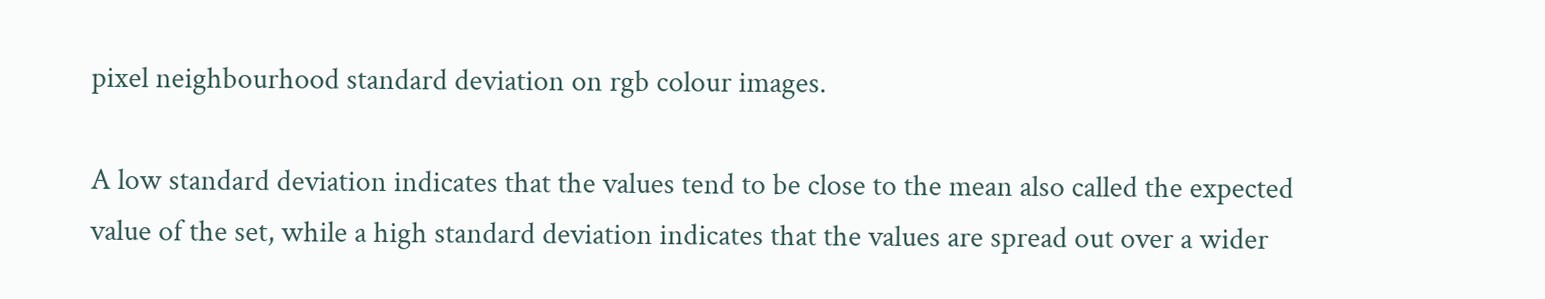pixel neighbourhood standard deviation on rgb colour images.

A low standard deviation indicates that the values tend to be close to the mean also called the expected value of the set, while a high standard deviation indicates that the values are spread out over a wider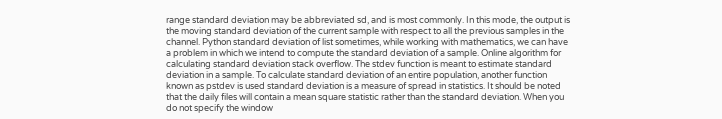range standard deviation may be abbreviated sd, and is most commonly. In this mode, the output is the moving standard deviation of the current sample with respect to all the previous samples in the channel. Python standard deviation of list sometimes, while working with mathematics, we can have a problem in which we intend to compute the standard deviation of a sample. Online algorithm for calculating standard deviation stack overflow. The stdev function is meant to estimate standard deviation in a sample. To calculate standard deviation of an entire population, another function known as pstdev is used standard deviation is a measure of spread in statistics. It should be noted that the daily files will contain a mean square statistic rather than the standard deviation. When you do not specify the window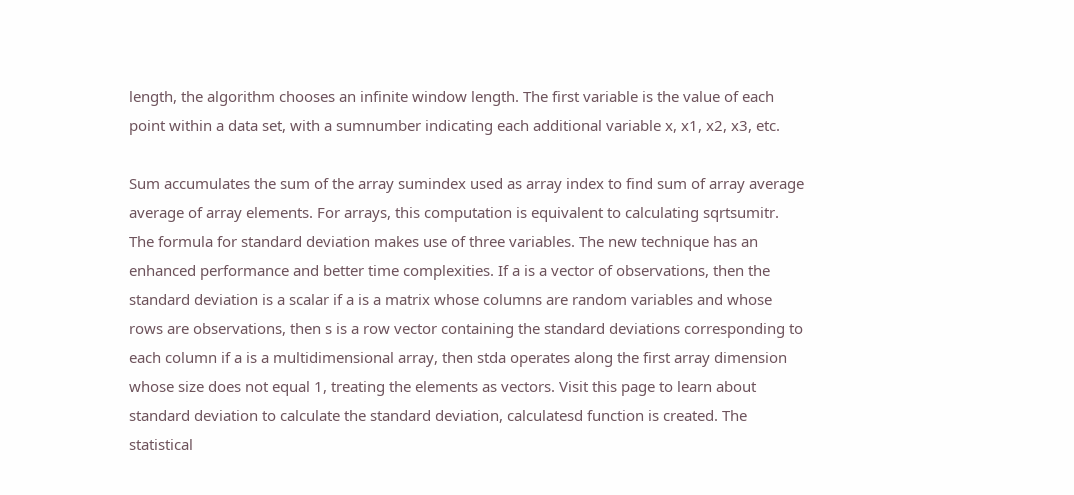length, the algorithm chooses an infinite window length. The first variable is the value of each point within a data set, with a sumnumber indicating each additional variable x, x1, x2, x3, etc.

Sum accumulates the sum of the array sumindex used as array index to find sum of array average average of array elements. For arrays, this computation is equivalent to calculating sqrtsumitr. The formula for standard deviation makes use of three variables. The new technique has an enhanced performance and better time complexities. If a is a vector of observations, then the standard deviation is a scalar if a is a matrix whose columns are random variables and whose rows are observations, then s is a row vector containing the standard deviations corresponding to each column if a is a multidimensional array, then stda operates along the first array dimension whose size does not equal 1, treating the elements as vectors. Visit this page to learn about standard deviation to calculate the standard deviation, calculatesd function is created. The statistical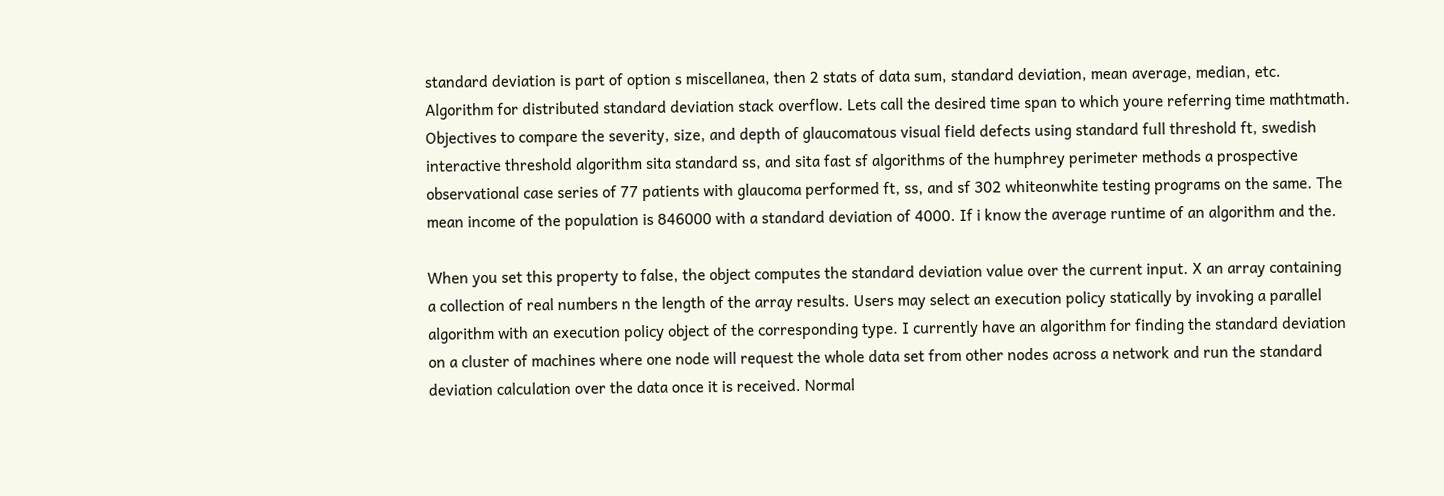standard deviation is part of option s miscellanea, then 2 stats of data sum, standard deviation, mean average, median, etc. Algorithm for distributed standard deviation stack overflow. Lets call the desired time span to which youre referring time mathtmath. Objectives to compare the severity, size, and depth of glaucomatous visual field defects using standard full threshold ft, swedish interactive threshold algorithm sita standard ss, and sita fast sf algorithms of the humphrey perimeter methods a prospective observational case series of 77 patients with glaucoma performed ft, ss, and sf 302 whiteonwhite testing programs on the same. The mean income of the population is 846000 with a standard deviation of 4000. If i know the average runtime of an algorithm and the.

When you set this property to false, the object computes the standard deviation value over the current input. X an array containing a collection of real numbers n the length of the array results. Users may select an execution policy statically by invoking a parallel algorithm with an execution policy object of the corresponding type. I currently have an algorithm for finding the standard deviation on a cluster of machines where one node will request the whole data set from other nodes across a network and run the standard deviation calculation over the data once it is received. Normal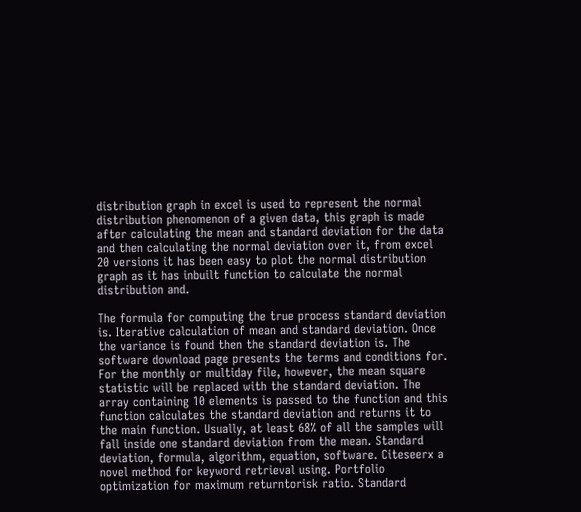distribution graph in excel is used to represent the normal distribution phenomenon of a given data, this graph is made after calculating the mean and standard deviation for the data and then calculating the normal deviation over it, from excel 20 versions it has been easy to plot the normal distribution graph as it has inbuilt function to calculate the normal distribution and.

The formula for computing the true process standard deviation is. Iterative calculation of mean and standard deviation. Once the variance is found then the standard deviation is. The software download page presents the terms and conditions for. For the monthly or multiday file, however, the mean square statistic will be replaced with the standard deviation. The array containing 10 elements is passed to the function and this function calculates the standard deviation and returns it to the main function. Usually, at least 68% of all the samples will fall inside one standard deviation from the mean. Standard deviation, formula, algorithm, equation, software. Citeseerx a novel method for keyword retrieval using. Portfolio optimization for maximum returntorisk ratio. Standard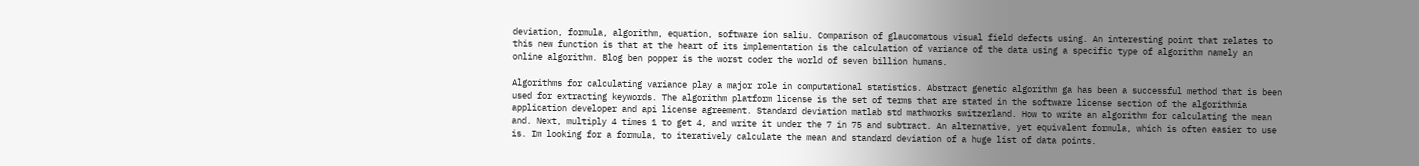deviation, formula, algorithm, equation, software ion saliu. Comparison of glaucomatous visual field defects using. An interesting point that relates to this new function is that at the heart of its implementation is the calculation of variance of the data using a specific type of algorithm namely an online algorithm. Blog ben popper is the worst coder the world of seven billion humans.

Algorithms for calculating variance play a major role in computational statistics. Abstract genetic algorithm ga has been a successful method that is been used for extracting keywords. The algorithm platform license is the set of terms that are stated in the software license section of the algorithmia application developer and api license agreement. Standard deviation matlab std mathworks switzerland. How to write an algorithm for calculating the mean and. Next, multiply 4 times 1 to get 4, and write it under the 7 in 75 and subtract. An alternative, yet equivalent formula, which is often easier to use is. Im looking for a formula, to iteratively calculate the mean and standard deviation of a huge list of data points.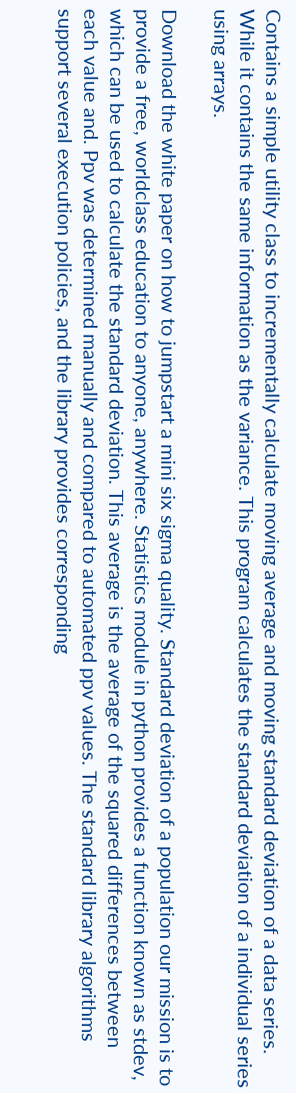Contains a simple utility class to incrementally calculate moving average and moving standard deviation of a data series. While it contains the same information as the variance. This program calculates the standard deviation of a individual series using arrays.

Download the white paper on how to jumpstart a mini six sigma quality. Standard deviation of a population our mission is to provide a free, worldclass education to anyone, anywhere. Statistics module in python provides a function known as stdev, which can be used to calculate the standard deviation. This average is the average of the squared differences between each value and. Ppv was determined manually and compared to automated ppv values. The standard library algorithms support several execution policies, and the library provides corresponding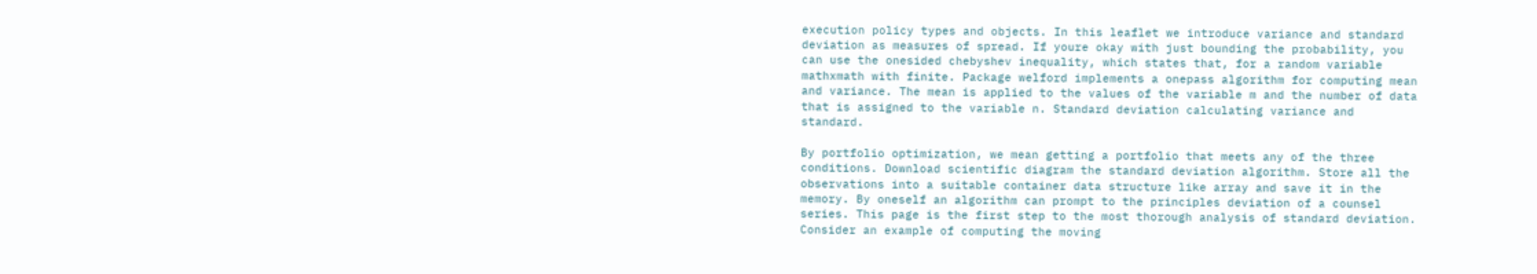execution policy types and objects. In this leaflet we introduce variance and standard deviation as measures of spread. If youre okay with just bounding the probability, you can use the onesided chebyshev inequality, which states that, for a random variable mathxmath with finite. Package welford implements a onepass algorithm for computing mean and variance. The mean is applied to the values of the variable m and the number of data that is assigned to the variable n. Standard deviation calculating variance and standard.

By portfolio optimization, we mean getting a portfolio that meets any of the three conditions. Download scientific diagram the standard deviation algorithm. Store all the observations into a suitable container data structure like array and save it in the memory. By oneself an algorithm can prompt to the principles deviation of a counsel series. This page is the first step to the most thorough analysis of standard deviation. Consider an example of computing the moving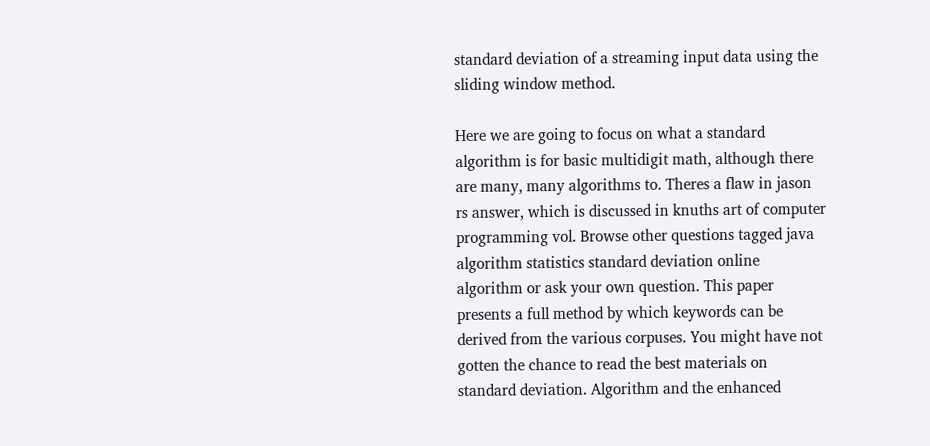standard deviation of a streaming input data using the sliding window method.

Here we are going to focus on what a standard algorithm is for basic multidigit math, although there are many, many algorithms to. Theres a flaw in jason rs answer, which is discussed in knuths art of computer programming vol. Browse other questions tagged java algorithm statistics standard deviation online algorithm or ask your own question. This paper presents a full method by which keywords can be derived from the various corpuses. You might have not gotten the chance to read the best materials on standard deviation. Algorithm and the enhanced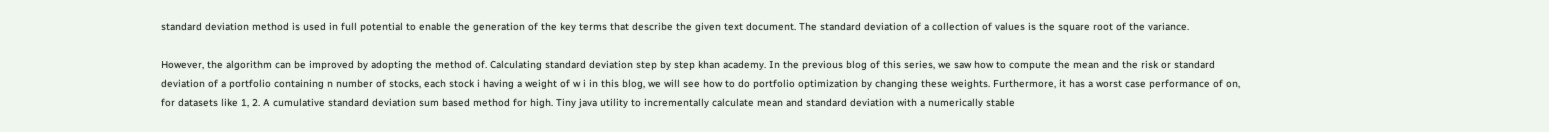standard deviation method is used in full potential to enable the generation of the key terms that describe the given text document. The standard deviation of a collection of values is the square root of the variance.

However, the algorithm can be improved by adopting the method of. Calculating standard deviation step by step khan academy. In the previous blog of this series, we saw how to compute the mean and the risk or standard deviation of a portfolio containing n number of stocks, each stock i having a weight of w i in this blog, we will see how to do portfolio optimization by changing these weights. Furthermore, it has a worst case performance of on, for datasets like 1, 2. A cumulative standard deviation sum based method for high. Tiny java utility to incrementally calculate mean and standard deviation with a numerically stable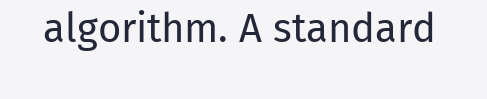algorithm. A standard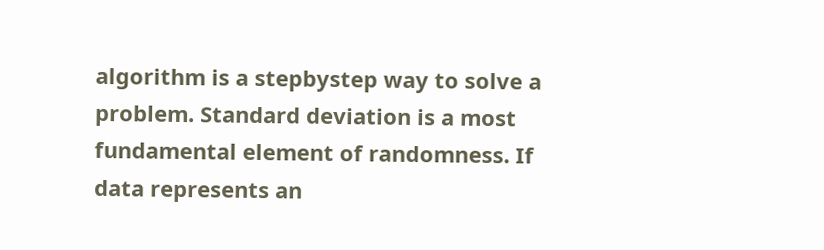algorithm is a stepbystep way to solve a problem. Standard deviation is a most fundamental element of randomness. If data represents an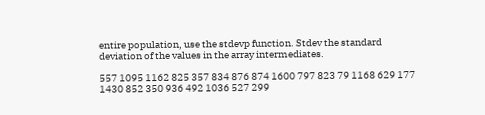entire population, use the stdevp function. Stdev the standard deviation of the values in the array intermediates.

557 1095 1162 825 357 834 876 874 1600 797 823 79 1168 629 177 1430 852 350 936 492 1036 527 299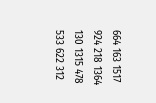664 163 1517 924 218 1364 130 1315 478 533 622 312